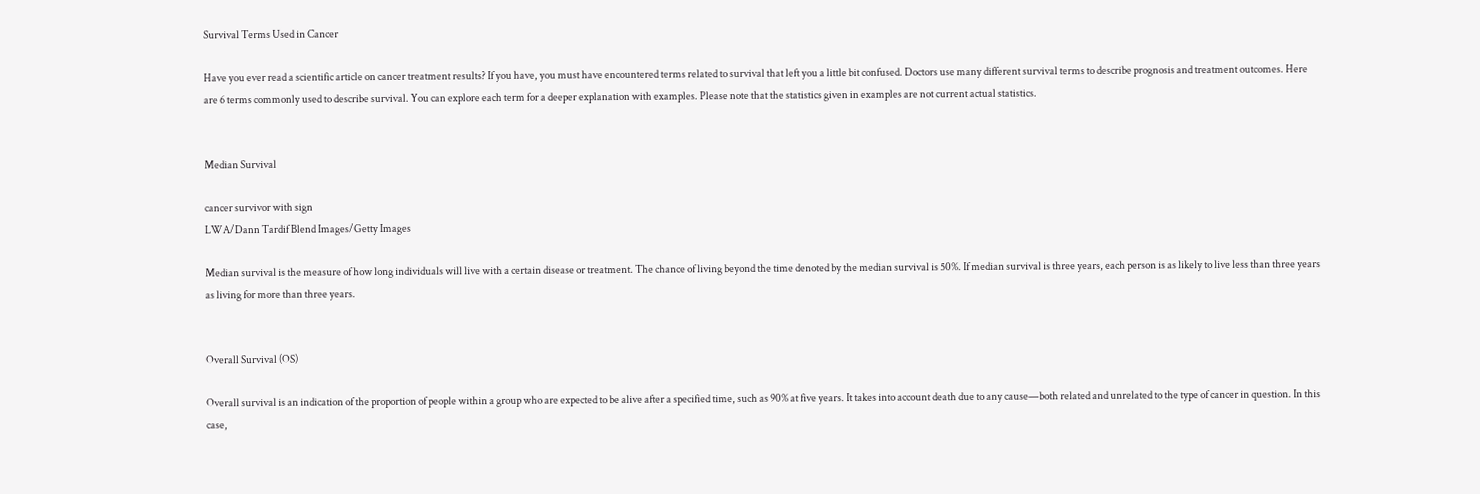Survival Terms Used in Cancer

Have you ever read a scientific article on cancer treatment results? If you have, you must have encountered terms related to survival that left you a little bit confused. Doctors use many different survival terms to describe prognosis and treatment outcomes. Here are 6 terms commonly used to describe survival. You can explore each term for a deeper explanation with examples. Please note that the statistics given in examples are not current actual statistics.


Median Survival

cancer survivor with sign
LWA/Dann Tardif Blend Images/Getty Images

Median survival is the measure of how long individuals will live with a certain disease or treatment. The chance of living beyond the time denoted by the median survival is 50%. If median survival is three years, each person is as likely to live less than three years as living for more than three years.


Overall Survival (OS)

Overall survival is an indication of the proportion of people within a group who are expected to be alive after a specified time, such as 90% at five years. It takes into account death due to any cause—both related and unrelated to the type of cancer in question. In this case,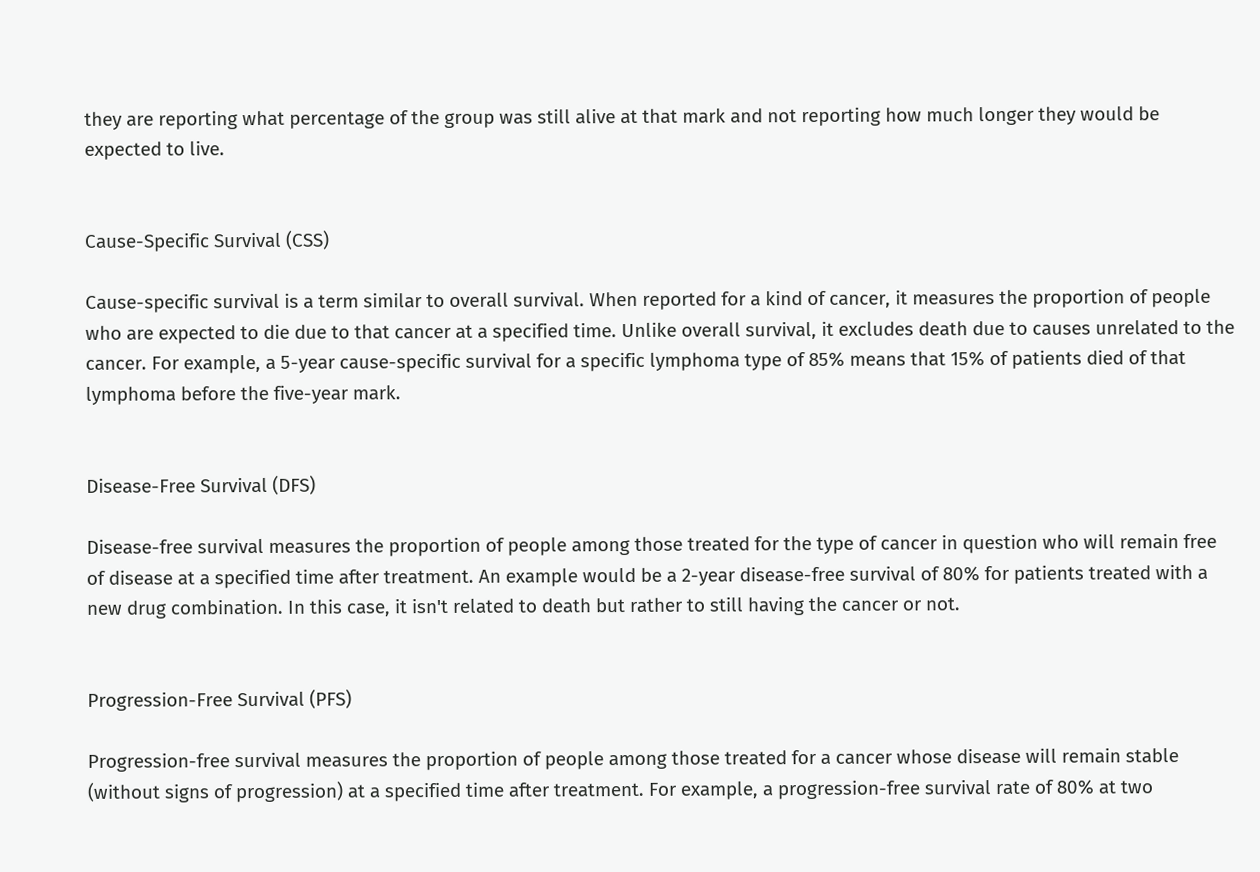they are reporting what percentage of the group was still alive at that mark and not reporting how much longer they would be expected to live.


Cause-Specific Survival (CSS)

Cause-specific survival is a term similar to overall survival. When reported for a kind of cancer, it measures the proportion of people who are expected to die due to that cancer at a specified time. Unlike overall survival, it excludes death due to causes unrelated to the cancer. For example, a 5-year cause-specific survival for a specific lymphoma type of 85% means that 15% of patients died of that lymphoma before the five-year mark.


Disease-Free Survival (DFS)

Disease-free survival measures the proportion of people among those treated for the type of cancer in question who will remain free of disease at a specified time after treatment. An example would be a 2-year disease-free survival of 80% for patients treated with a new drug combination. In this case, it isn't related to death but rather to still having the cancer or not.


Progression-Free Survival (PFS)

Progression-free survival measures the proportion of people among those treated for a cancer whose disease will remain stable (without signs of progression) at a specified time after treatment. For example, a progression-free survival rate of 80% at two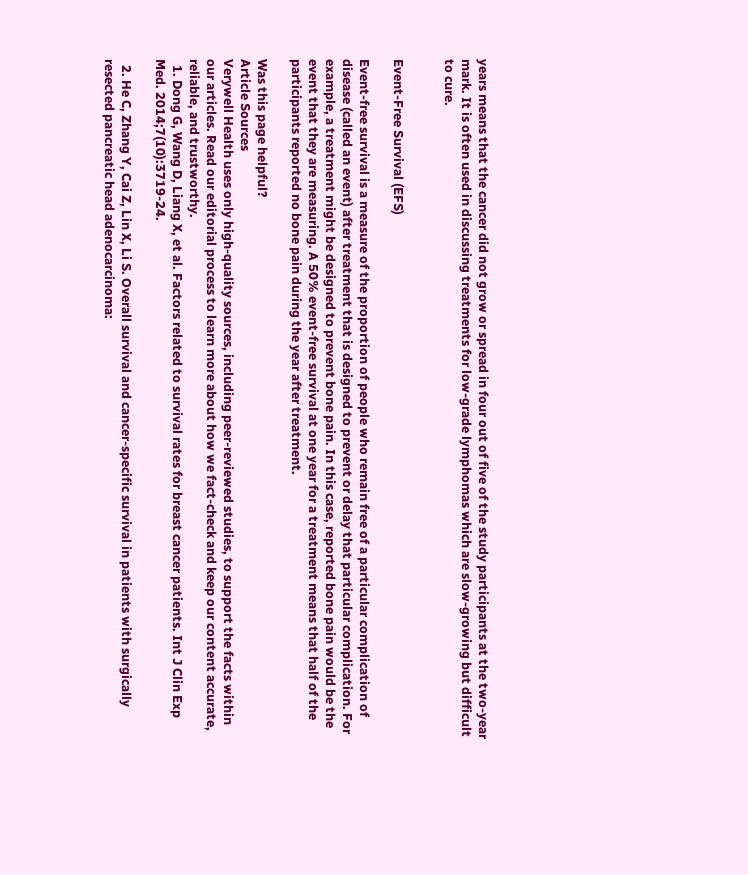years means that the cancer did not grow or spread in four out of five of the study participants at the two-year mark. It is often used in discussing treatments for low-grade lymphomas which are slow-growing but difficult to cure.


Event-Free Survival (EFS)

Event-free survival is a measure of the proportion of people who remain free of a particular complication of disease (called an event) after treatment that is designed to prevent or delay that particular complication. For example, a treatment might be designed to prevent bone pain. In this case, reported bone pain would be the event that they are measuring. A 50% event-free survival at one year for a treatment means that half of the participants reported no bone pain during the year after treatment.

Was this page helpful?
Article Sources
Verywell Health uses only high-quality sources, including peer-reviewed studies, to support the facts within our articles. Read our editorial process to learn more about how we fact-check and keep our content accurate, reliable, and trustworthy.
  1. Dong G, Wang D, Liang X, et al. Factors related to survival rates for breast cancer patients. Int J Clin Exp Med. 2014;7(10):3719-24.

  2. He C, Zhang Y, Cai Z, Lin X, Li S. Overall survival and cancer-specific survival in patients with surgically resected pancreatic head adenocarcinoma: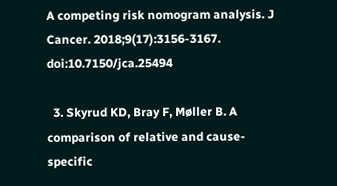A competing risk nomogram analysis. J Cancer. 2018;9(17):3156-3167. doi:10.7150/jca.25494

  3. Skyrud KD, Bray F, Møller B. A comparison of relative and cause-specific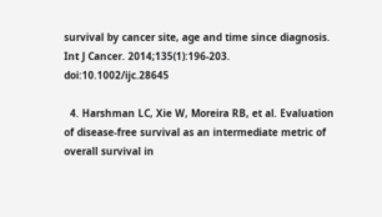survival by cancer site, age and time since diagnosis. Int J Cancer. 2014;135(1):196-203. doi:10.1002/ijc.28645

  4. Harshman LC, Xie W, Moreira RB, et al. Evaluation of disease-free survival as an intermediate metric of overall survival in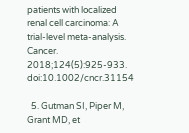patients with localized renal cell carcinoma: A trial-level meta-analysis. Cancer. 2018;124(5):925-933. doi:10.1002/cncr.31154

  5. Gutman SI, Piper M, Grant MD, et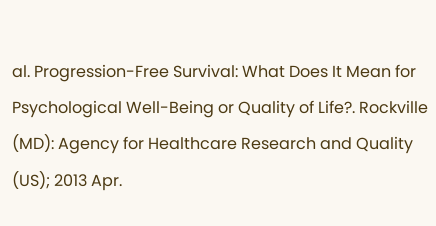al. Progression-Free Survival: What Does It Mean for Psychological Well-Being or Quality of Life?. Rockville (MD): Agency for Healthcare Research and Quality (US); 2013 Apr.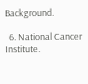Background.

  6. National Cancer Institute.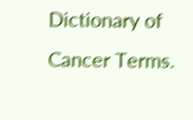Dictionary of Cancer Terms.